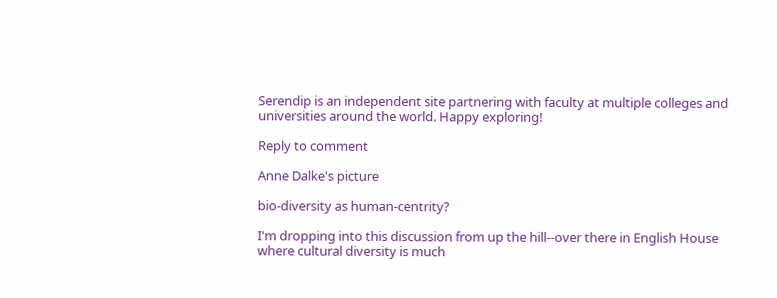Serendip is an independent site partnering with faculty at multiple colleges and universities around the world. Happy exploring!

Reply to comment

Anne Dalke's picture

bio-diversity as human-centrity?

I'm dropping into this discussion from up the hill--over there in English House where cultural diversity is much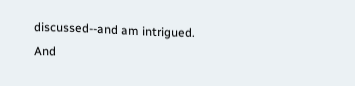discussed--and am intrigued. And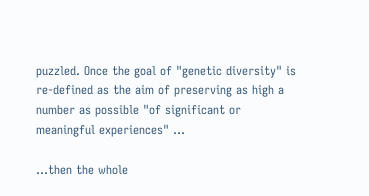puzzled. Once the goal of "genetic diversity" is re-defined as the aim of preserving as high a number as possible "of significant or meaningful experiences" ...

...then the whole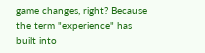game changes, right? Because the term "experience" has built into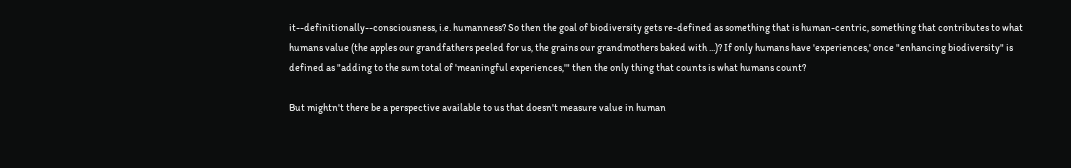it--definitionally--consciousness, i.e. humanness? So then the goal of biodiversity gets re-defined as something that is human-centric, something that contributes to what humans value (the apples our grandfathers peeled for us, the grains our grandmothers baked with ...)? If only humans have 'experiences,' once "enhancing biodiversity" is defined as "adding to the sum total of 'meaningful experiences,'" then the only thing that counts is what humans count?

But mightn't there be a perspective available to us that doesn't measure value in human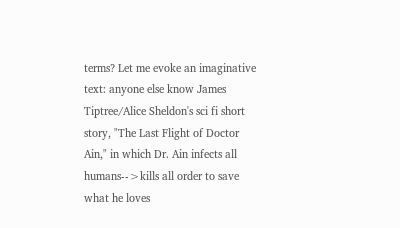terms? Let me evoke an imaginative text: anyone else know James Tiptree/Alice Sheldon's sci fi short story, "The Last Flight of Doctor Ain," in which Dr. Ain infects all humans-->kills all order to save what he loves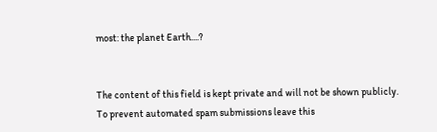most: the planet Earth....?


The content of this field is kept private and will not be shown publicly.
To prevent automated spam submissions leave this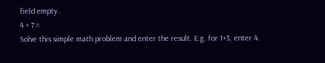field empty.
4 + 7 =
Solve this simple math problem and enter the result. E.g. for 1+3, enter 4.